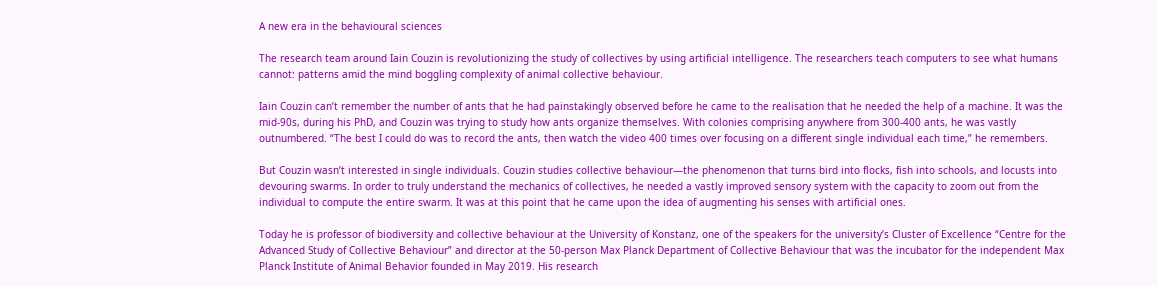A new era in the behavioural sciences

The research team around Iain Couzin is revolutionizing the study of collectives by using artificial intelligence. The researchers teach computers to see what humans cannot: patterns amid the mind boggling complexity of animal collective behaviour.

Iain Couzin can’t remember the number of ants that he had painstakingly observed before he came to the realisation that he needed the help of a machine. It was the mid-90s, during his PhD, and Couzin was trying to study how ants organize themselves. With colonies comprising anywhere from 300-400 ants, he was vastly outnumbered. “The best I could do was to record the ants, then watch the video 400 times over focusing on a different single individual each time,” he remembers.

But Couzin wasn’t interested in single individuals. Couzin studies collective behaviour—the phenomenon that turns bird into flocks, fish into schools, and locusts into devouring swarms. In order to truly understand the mechanics of collectives, he needed a vastly improved sensory system with the capacity to zoom out from the individual to compute the entire swarm. It was at this point that he came upon the idea of augmenting his senses with artificial ones.

Today he is professor of biodiversity and collective behaviour at the University of Konstanz, one of the speakers for the university’s Cluster of Excellence “Centre for the Advanced Study of Collective Behaviour” and director at the 50-person Max Planck Department of Collective Behaviour that was the incubator for the independent Max Planck Institute of Animal Behavior founded in May 2019. His research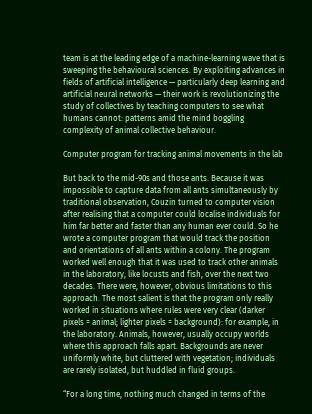team is at the leading edge of a machine-learning wave that is sweeping the behavioural sciences. By exploiting advances in fields of artificial intelligence — particularly deep learning and artificial neural networks — their work is revolutionizing the study of collectives by teaching computers to see what humans cannot: patterns amid the mind boggling complexity of animal collective behaviour.

Computer program for tracking animal movements in the lab

But back to the mid-90s and those ants. Because it was impossible to capture data from all ants simultaneously by traditional observation, Couzin turned to computer vision after realising that a computer could localise individuals for him far better and faster than any human ever could. So he wrote a computer program that would track the position and orientations of all ants within a colony. The program worked well enough that it was used to track other animals in the laboratory, like locusts and fish, over the next two decades. There were, however, obvious limitations to this approach. The most salient is that the program only really worked in situations where rules were very clear (darker pixels = animal; lighter pixels = background): for example, in the laboratory. Animals, however, usually occupy worlds where this approach falls apart. Backgrounds are never uniformly white, but cluttered with vegetation; individuals are rarely isolated, but huddled in fluid groups.

“For a long time, nothing much changed in terms of the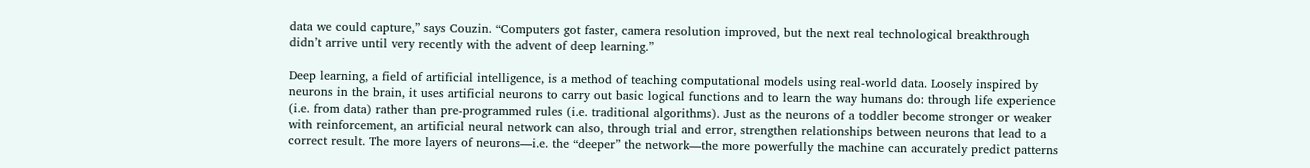data we could capture,” says Couzin. “Computers got faster, camera resolution improved, but the next real technological breakthrough didn’t arrive until very recently with the advent of deep learning.”

Deep learning, a field of artificial intelligence, is a method of teaching computational models using real-world data. Loosely inspired by neurons in the brain, it uses artificial neurons to carry out basic logical functions and to learn the way humans do: through life experience (i.e. from data) rather than pre-programmed rules (i.e. traditional algorithms). Just as the neurons of a toddler become stronger or weaker with reinforcement, an artificial neural network can also, through trial and error, strengthen relationships between neurons that lead to a correct result. The more layers of neurons—i.e. the “deeper” the network—the more powerfully the machine can accurately predict patterns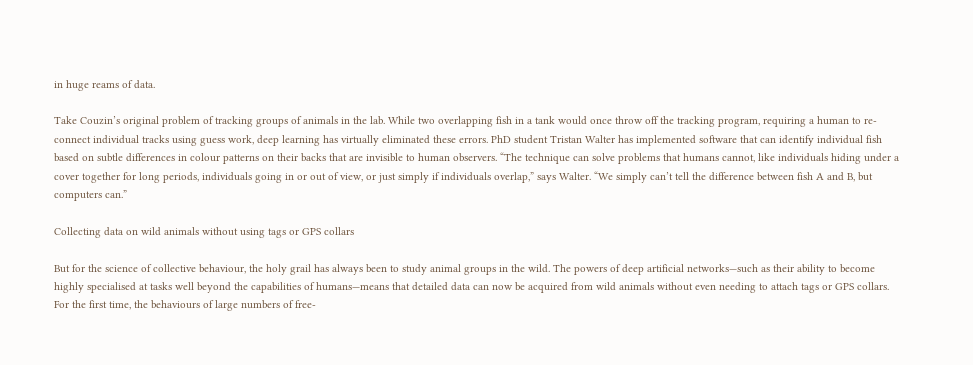in huge reams of data.

Take Couzin’s original problem of tracking groups of animals in the lab. While two overlapping fish in a tank would once throw off the tracking program, requiring a human to re-connect individual tracks using guess work, deep learning has virtually eliminated these errors. PhD student Tristan Walter has implemented software that can identify individual fish based on subtle differences in colour patterns on their backs that are invisible to human observers. “The technique can solve problems that humans cannot, like individuals hiding under a cover together for long periods, individuals going in or out of view, or just simply if individuals overlap,” says Walter. “We simply can’t tell the difference between fish A and B, but computers can.”

Collecting data on wild animals without using tags or GPS collars

But for the science of collective behaviour, the holy grail has always been to study animal groups in the wild. The powers of deep artificial networks—such as their ability to become highly specialised at tasks well beyond the capabilities of humans—means that detailed data can now be acquired from wild animals without even needing to attach tags or GPS collars. For the first time, the behaviours of large numbers of free-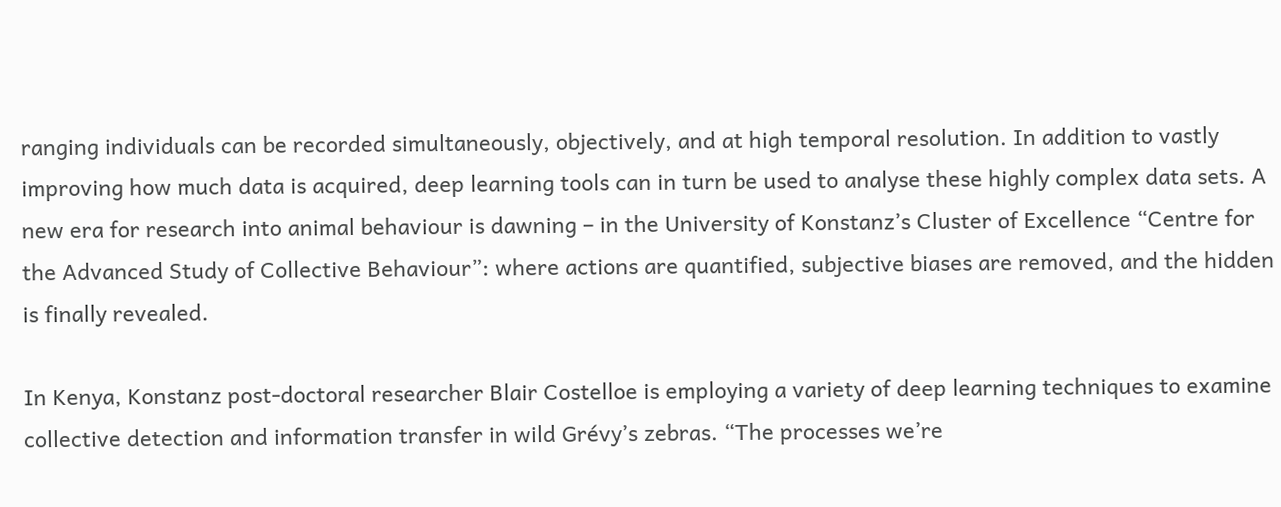ranging individuals can be recorded simultaneously, objectively, and at high temporal resolution. In addition to vastly improving how much data is acquired, deep learning tools can in turn be used to analyse these highly complex data sets. A new era for research into animal behaviour is dawning – in the University of Konstanz’s Cluster of Excellence “Centre for the Advanced Study of Collective Behaviour”: where actions are quantified, subjective biases are removed, and the hidden is finally revealed.

In Kenya, Konstanz post-doctoral researcher Blair Costelloe is employing a variety of deep learning techniques to examine collective detection and information transfer in wild Grévy’s zebras. “The processes we’re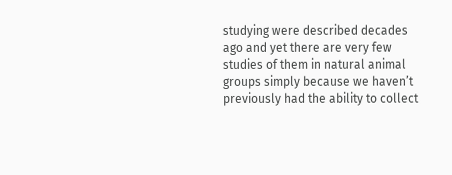studying were described decades ago and yet there are very few studies of them in natural animal groups simply because we haven’t previously had the ability to collect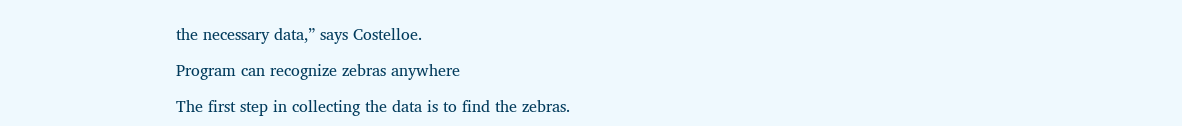the necessary data,” says Costelloe.

Program can recognize zebras anywhere

The first step in collecting the data is to find the zebras.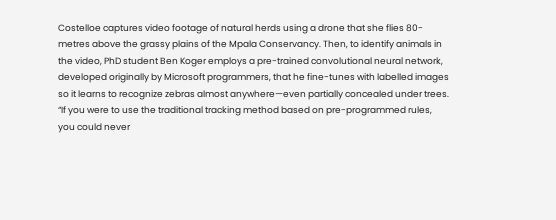Costelloe captures video footage of natural herds using a drone that she flies 80-metres above the grassy plains of the Mpala Conservancy. Then, to identify animals in the video, PhD student Ben Koger employs a pre-trained convolutional neural network, developed originally by Microsoft programmers, that he fine-tunes with labelled images so it learns to recognize zebras almost anywhere—even partially concealed under trees. “If you were to use the traditional tracking method based on pre-programmed rules, you could never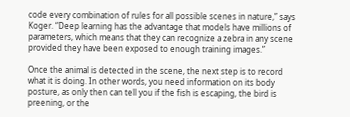code every combination of rules for all possible scenes in nature,” says Koger. “Deep learning has the advantage that models have millions of parameters, which means that they can recognize a zebra in any scene provided they have been exposed to enough training images.”

Once the animal is detected in the scene, the next step is to record what it is doing. In other words, you need information on its body posture, as only then can tell you if the fish is escaping, the bird is preening, or the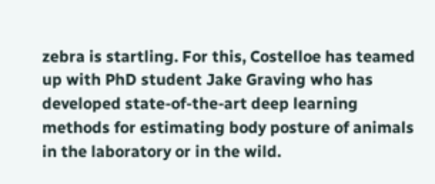zebra is startling. For this, Costelloe has teamed up with PhD student Jake Graving who has developed state-of-the-art deep learning methods for estimating body posture of animals in the laboratory or in the wild.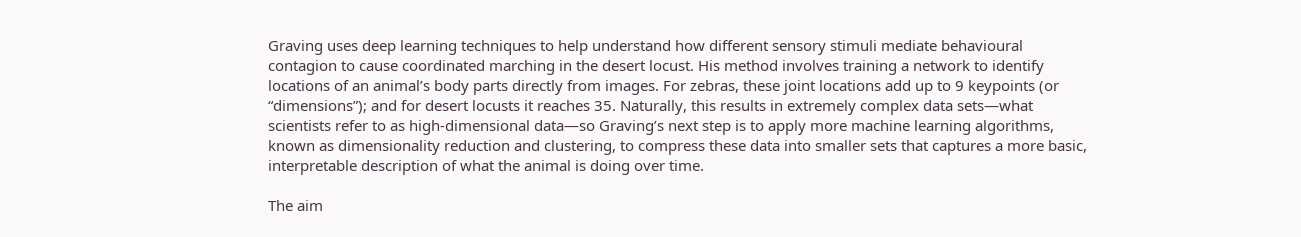Graving uses deep learning techniques to help understand how different sensory stimuli mediate behavioural contagion to cause coordinated marching in the desert locust. His method involves training a network to identify locations of an animal’s body parts directly from images. For zebras, these joint locations add up to 9 keypoints (or “dimensions”); and for desert locusts it reaches 35. Naturally, this results in extremely complex data sets—what scientists refer to as high-dimensional data—so Graving’s next step is to apply more machine learning algorithms, known as dimensionality reduction and clustering, to compress these data into smaller sets that captures a more basic, interpretable description of what the animal is doing over time.

The aim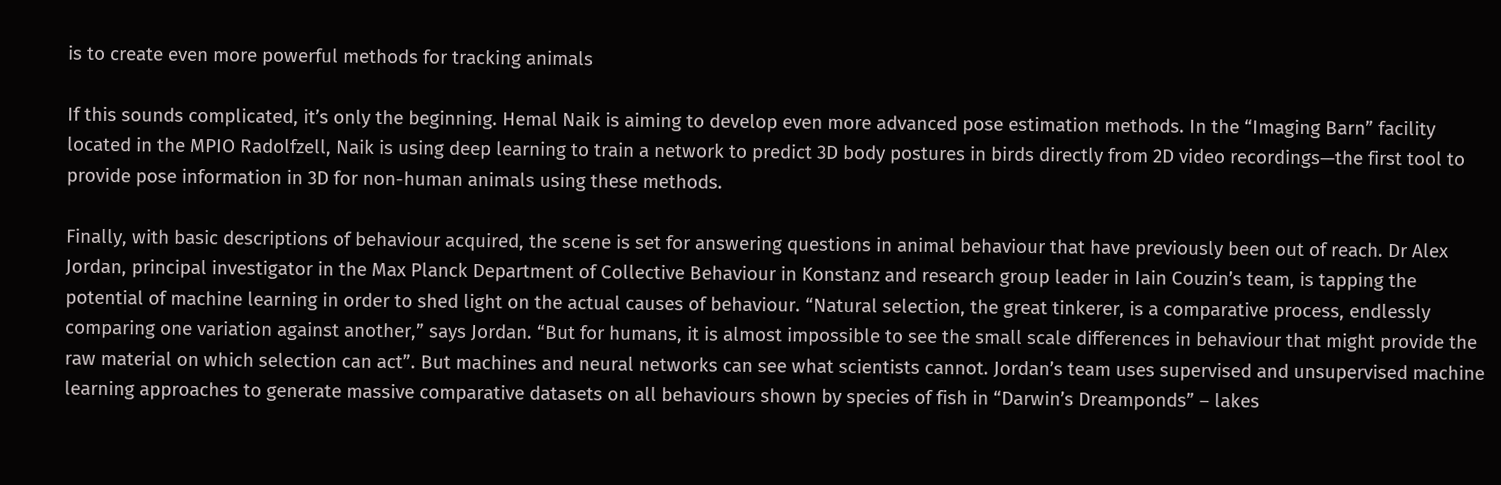is to create even more powerful methods for tracking animals

If this sounds complicated, it’s only the beginning. Hemal Naik is aiming to develop even more advanced pose estimation methods. In the “Imaging Barn” facility located in the MPIO Radolfzell, Naik is using deep learning to train a network to predict 3D body postures in birds directly from 2D video recordings—the first tool to provide pose information in 3D for non-human animals using these methods.

Finally, with basic descriptions of behaviour acquired, the scene is set for answering questions in animal behaviour that have previously been out of reach. Dr Alex Jordan, principal investigator in the Max Planck Department of Collective Behaviour in Konstanz and research group leader in Iain Couzin’s team, is tapping the potential of machine learning in order to shed light on the actual causes of behaviour. “Natural selection, the great tinkerer, is a comparative process, endlessly comparing one variation against another,” says Jordan. “But for humans, it is almost impossible to see the small scale differences in behaviour that might provide the raw material on which selection can act”. But machines and neural networks can see what scientists cannot. Jordan’s team uses supervised and unsupervised machine learning approaches to generate massive comparative datasets on all behaviours shown by species of fish in “Darwin’s Dreamponds” – lakes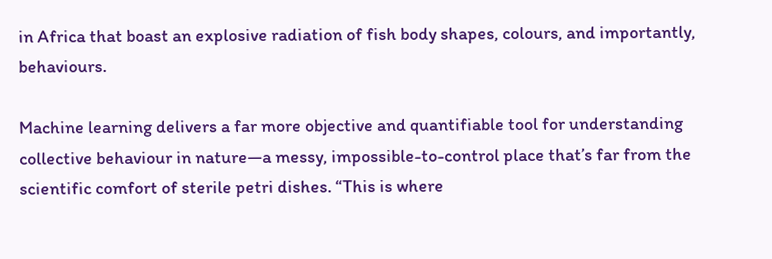in Africa that boast an explosive radiation of fish body shapes, colours, and importantly, behaviours.

Machine learning delivers a far more objective and quantifiable tool for understanding collective behaviour in nature—a messy, impossible-to-control place that’s far from the scientific comfort of sterile petri dishes. “This is where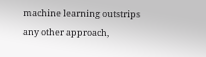machine learning outstrips any other approach,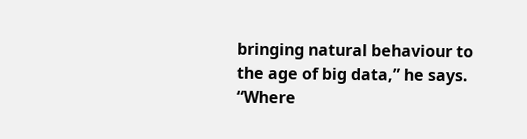bringing natural behaviour to the age of big data,” he says. “Where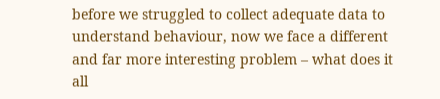before we struggled to collect adequate data to understand behaviour, now we face a different and far more interesting problem – what does it all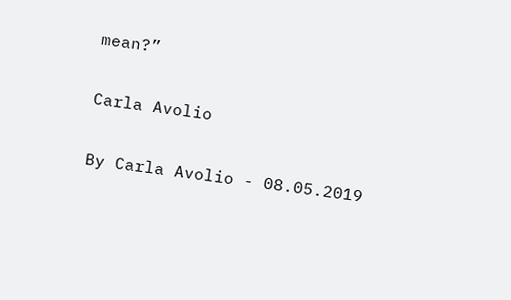mean?”

Carla Avolio

By Carla Avolio - 08.05.2019